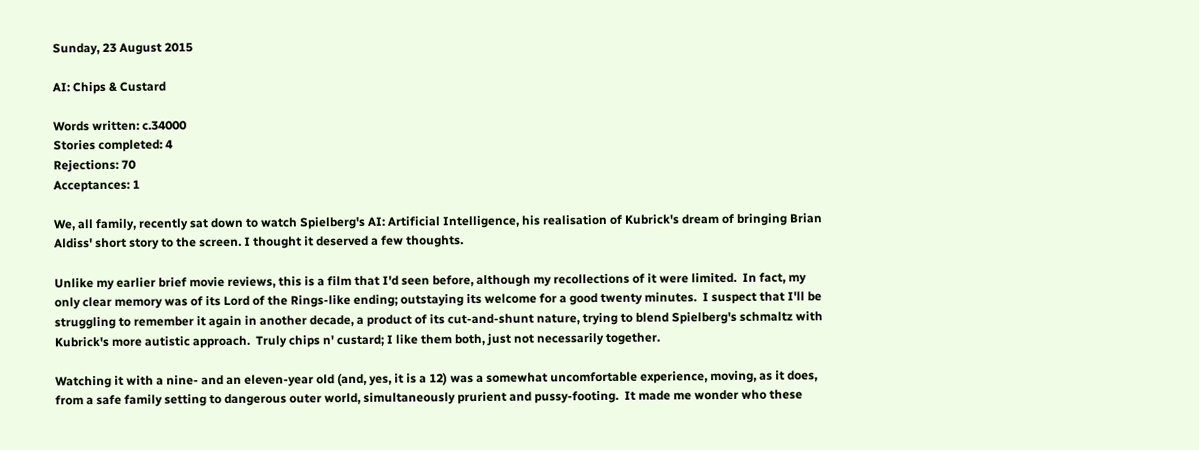Sunday, 23 August 2015

AI: Chips & Custard

Words written: c.34000
Stories completed: 4
Rejections: 70
Acceptances: 1

We, all family, recently sat down to watch Spielberg's AI: Artificial Intelligence, his realisation of Kubrick's dream of bringing Brian Aldiss' short story to the screen. I thought it deserved a few thoughts.

Unlike my earlier brief movie reviews, this is a film that I'd seen before, although my recollections of it were limited.  In fact, my only clear memory was of its Lord of the Rings-like ending; outstaying its welcome for a good twenty minutes.  I suspect that I'll be struggling to remember it again in another decade, a product of its cut-and-shunt nature, trying to blend Spielberg's schmaltz with Kubrick's more autistic approach.  Truly chips n' custard; I like them both, just not necessarily together.

Watching it with a nine- and an eleven-year old (and, yes, it is a 12) was a somewhat uncomfortable experience, moving, as it does, from a safe family setting to dangerous outer world, simultaneously prurient and pussy-footing.  It made me wonder who these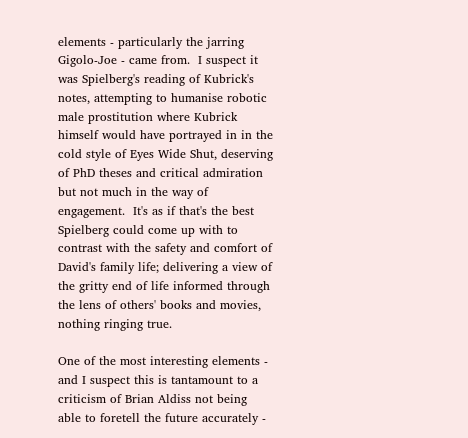elements - particularly the jarring Gigolo-Joe - came from.  I suspect it was Spielberg's reading of Kubrick's notes, attempting to humanise robotic male prostitution where Kubrick himself would have portrayed in in the cold style of Eyes Wide Shut, deserving of PhD theses and critical admiration but not much in the way of engagement.  It's as if that's the best Spielberg could come up with to contrast with the safety and comfort of David's family life; delivering a view of the gritty end of life informed through the lens of others' books and movies, nothing ringing true.

One of the most interesting elements - and I suspect this is tantamount to a criticism of Brian Aldiss not being able to foretell the future accurately -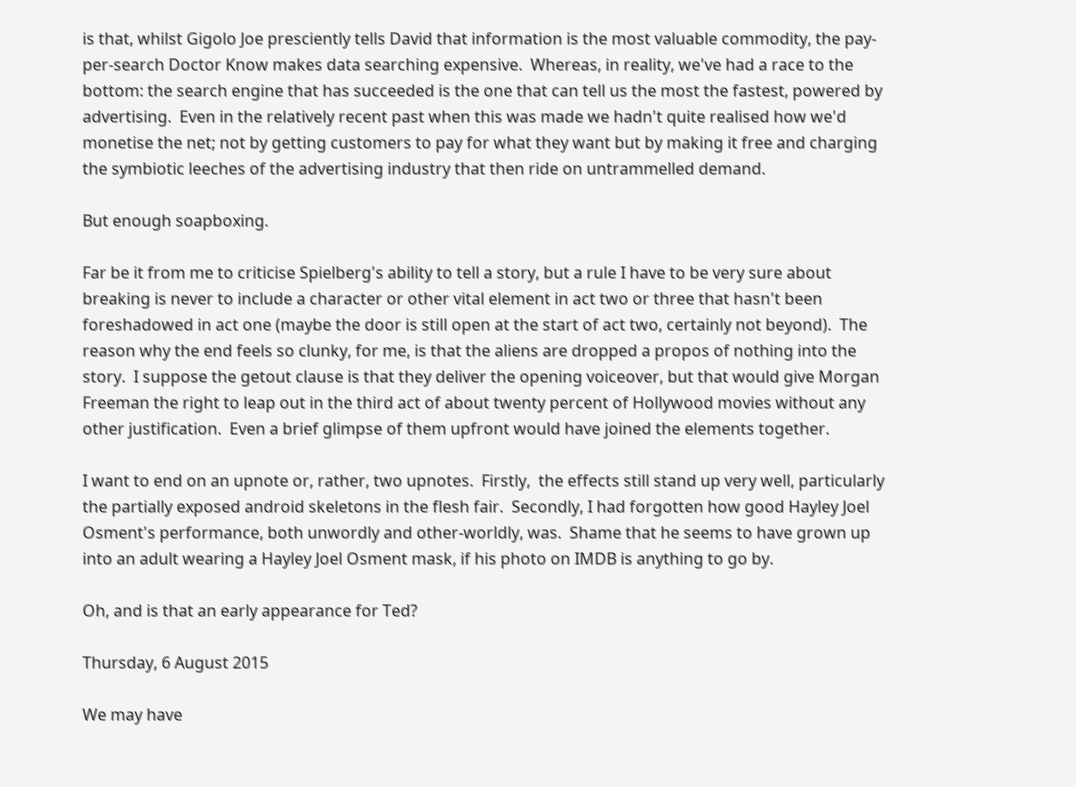is that, whilst Gigolo Joe presciently tells David that information is the most valuable commodity, the pay-per-search Doctor Know makes data searching expensive.  Whereas, in reality, we've had a race to the bottom: the search engine that has succeeded is the one that can tell us the most the fastest, powered by advertising.  Even in the relatively recent past when this was made we hadn't quite realised how we'd monetise the net; not by getting customers to pay for what they want but by making it free and charging the symbiotic leeches of the advertising industry that then ride on untrammelled demand.

But enough soapboxing.

Far be it from me to criticise Spielberg's ability to tell a story, but a rule I have to be very sure about breaking is never to include a character or other vital element in act two or three that hasn't been foreshadowed in act one (maybe the door is still open at the start of act two, certainly not beyond).  The reason why the end feels so clunky, for me, is that the aliens are dropped a propos of nothing into the story.  I suppose the getout clause is that they deliver the opening voiceover, but that would give Morgan Freeman the right to leap out in the third act of about twenty percent of Hollywood movies without any other justification.  Even a brief glimpse of them upfront would have joined the elements together.

I want to end on an upnote or, rather, two upnotes.  Firstly,  the effects still stand up very well, particularly the partially exposed android skeletons in the flesh fair.  Secondly, I had forgotten how good Hayley Joel Osment's performance, both unwordly and other-worldly, was.  Shame that he seems to have grown up into an adult wearing a Hayley Joel Osment mask, if his photo on IMDB is anything to go by.

Oh, and is that an early appearance for Ted?

Thursday, 6 August 2015

We may have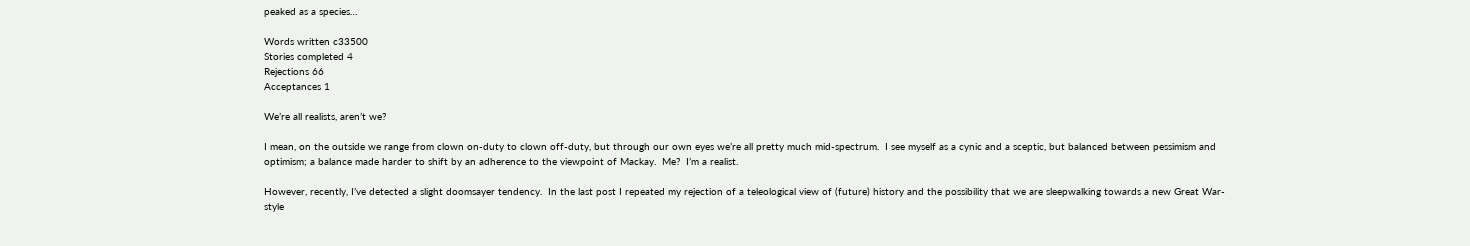peaked as a species…

Words written c33500
Stories completed 4
Rejections 66
Acceptances 1

We’re all realists, aren’t we?

I mean, on the outside we range from clown on-duty to clown off-duty, but through our own eyes we’re all pretty much mid-spectrum.  I see myself as a cynic and a sceptic, but balanced between pessimism and optimism; a balance made harder to shift by an adherence to the viewpoint of Mackay.  Me?  I’m a realist.

However, recently, I’ve detected a slight doomsayer tendency.  In the last post I repeated my rejection of a teleological view of (future) history and the possibility that we are sleepwalking towards a new Great War-style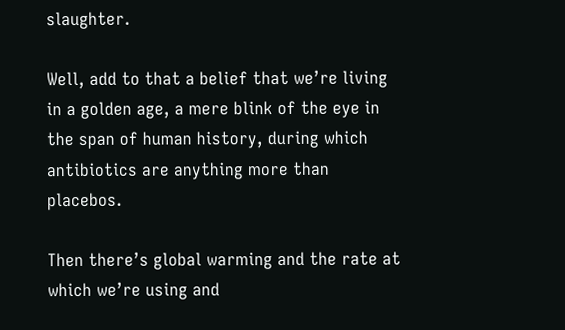slaughter.

Well, add to that a belief that we’re living in a golden age, a mere blink of the eye in the span of human history, during which antibiotics are anything more than placebos.

Then there’s global warming and the rate at which we’re using and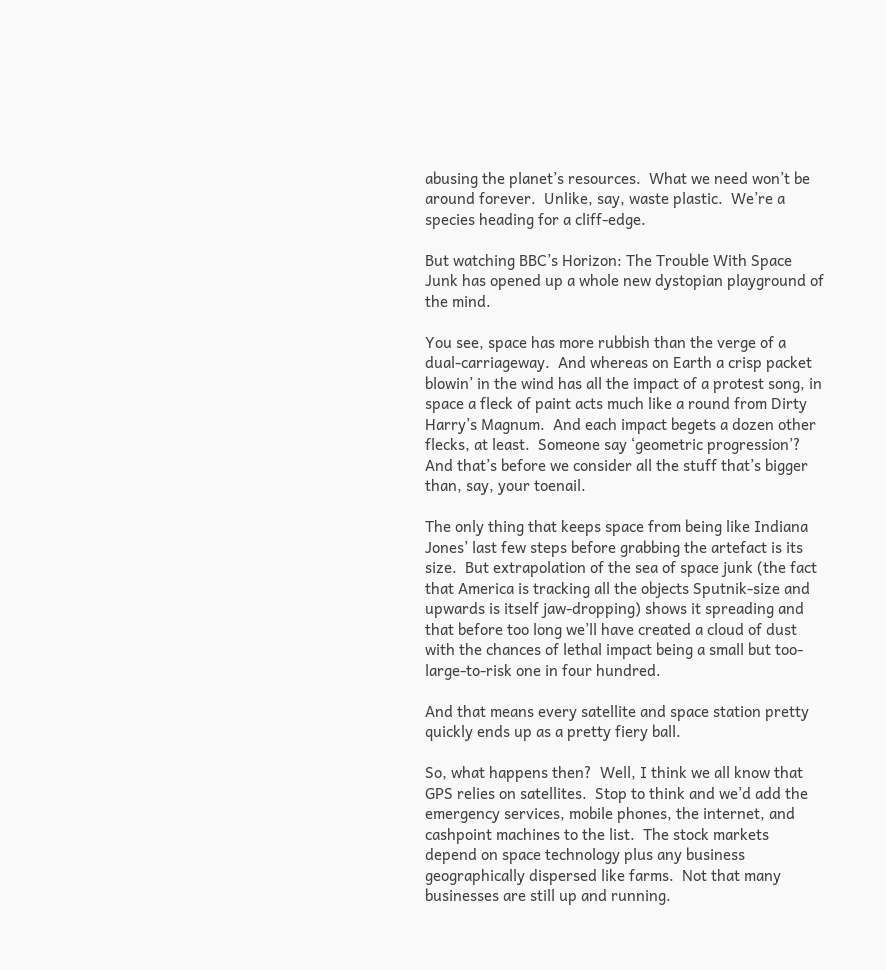abusing the planet’s resources.  What we need won’t be around forever.  Unlike, say, waste plastic.  We’re a species heading for a cliff-edge.

But watching BBC’s Horizon: The Trouble With Space Junk has opened up a whole new dystopian playground of the mind.

You see, space has more rubbish than the verge of a dual-carriageway.  And whereas on Earth a crisp packet blowin’ in the wind has all the impact of a protest song, in space a fleck of paint acts much like a round from Dirty Harry’s Magnum.  And each impact begets a dozen other flecks, at least.  Someone say ‘geometric progression’?  And that’s before we consider all the stuff that’s bigger than, say, your toenail.

The only thing that keeps space from being like Indiana Jones’ last few steps before grabbing the artefact is its size.  But extrapolation of the sea of space junk (the fact that America is tracking all the objects Sputnik-size and upwards is itself jaw-dropping) shows it spreading and that before too long we’ll have created a cloud of dust with the chances of lethal impact being a small but too-large-to-risk one in four hundred.

And that means every satellite and space station pretty quickly ends up as a pretty fiery ball.

So, what happens then?  Well, I think we all know that GPS relies on satellites.  Stop to think and we’d add the emergency services, mobile phones, the internet, and cashpoint machines to the list.  The stock markets depend on space technology plus any business geographically dispersed like farms.  Not that many businesses are still up and running.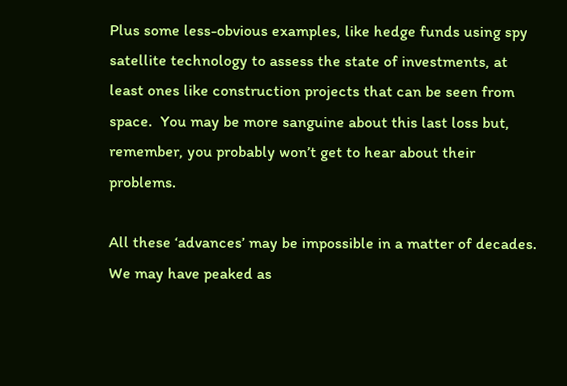Plus some less-obvious examples, like hedge funds using spy satellite technology to assess the state of investments, at least ones like construction projects that can be seen from space.  You may be more sanguine about this last loss but, remember, you probably won’t get to hear about their problems.

All these ‘advances’ may be impossible in a matter of decades.  We may have peaked as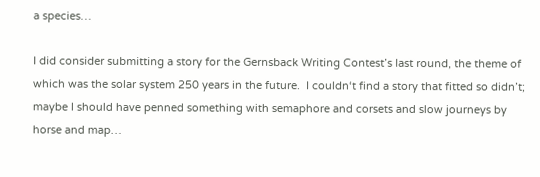a species…

I did consider submitting a story for the Gernsback Writing Contest’s last round, the theme of which was the solar system 250 years in the future.  I couldn‘t find a story that fitted so didn’t; maybe I should have penned something with semaphore and corsets and slow journeys by horse and map…